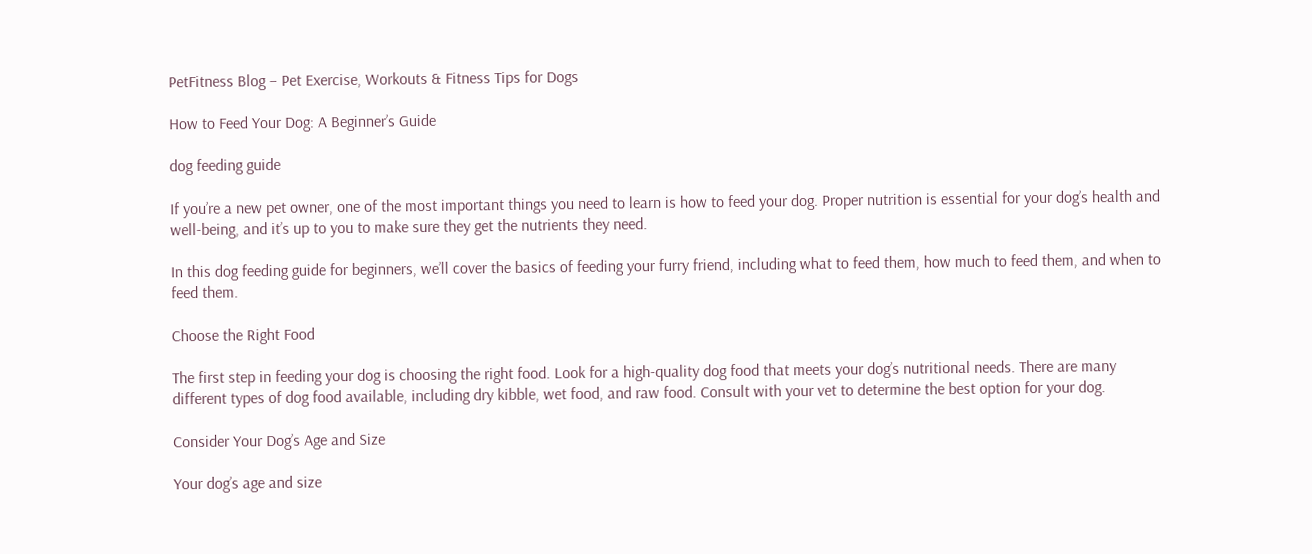PetFitness Blog – Pet Exercise, Workouts & Fitness Tips for Dogs

How to Feed Your Dog: A Beginner’s Guide

dog feeding guide

If you’re a new pet owner, one of the most important things you need to learn is how to feed your dog. Proper nutrition is essential for your dog’s health and well-being, and it’s up to you to make sure they get the nutrients they need.

In this dog feeding guide for beginners, we’ll cover the basics of feeding your furry friend, including what to feed them, how much to feed them, and when to feed them.

Choose the Right Food

The first step in feeding your dog is choosing the right food. Look for a high-quality dog food that meets your dog’s nutritional needs. There are many different types of dog food available, including dry kibble, wet food, and raw food. Consult with your vet to determine the best option for your dog.

Consider Your Dog’s Age and Size

Your dog’s age and size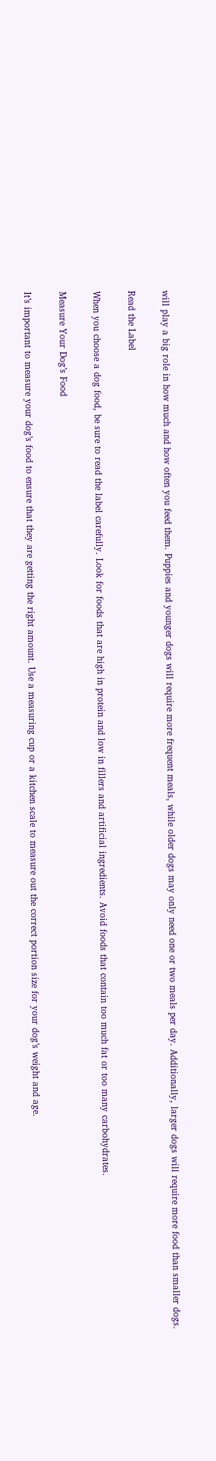will play a big role in how much and how often you feed them. Puppies and younger dogs will require more frequent meals, while older dogs may only need one or two meals per day. Additionally, larger dogs will require more food than smaller dogs.

Read the Label

When you choose a dog food, be sure to read the label carefully. Look for foods that are high in protein and low in fillers and artificial ingredients. Avoid foods that contain too much fat or too many carbohydrates.

Measure Your Dog’s Food

It’s important to measure your dog’s food to ensure that they are getting the right amount. Use a measuring cup or a kitchen scale to measure out the correct portion size for your dog’s weight and age.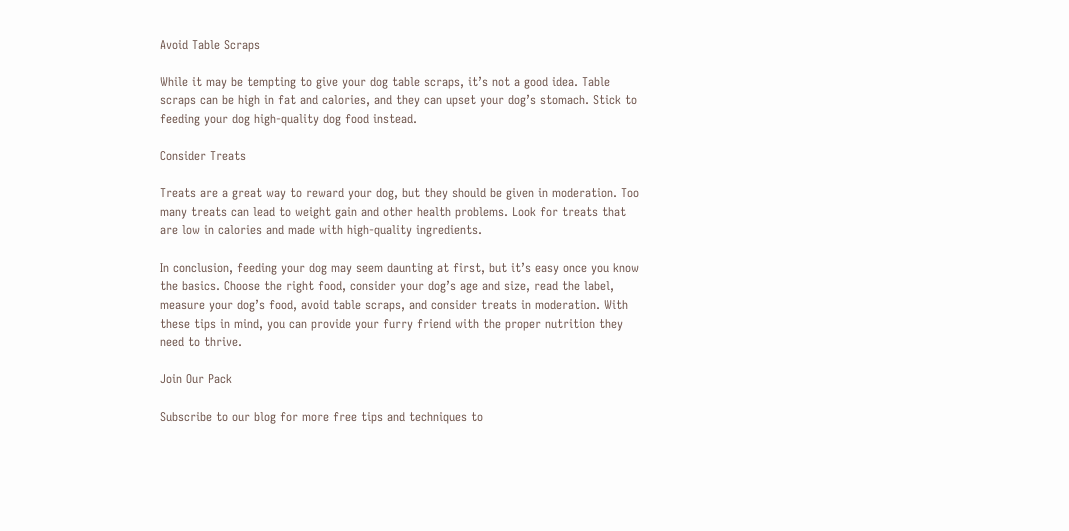Avoid Table Scraps

While it may be tempting to give your dog table scraps, it’s not a good idea. Table scraps can be high in fat and calories, and they can upset your dog’s stomach. Stick to feeding your dog high-quality dog food instead.

Consider Treats

Treats are a great way to reward your dog, but they should be given in moderation. Too many treats can lead to weight gain and other health problems. Look for treats that are low in calories and made with high-quality ingredients.

In conclusion, feeding your dog may seem daunting at first, but it’s easy once you know the basics. Choose the right food, consider your dog’s age and size, read the label, measure your dog’s food, avoid table scraps, and consider treats in moderation. With these tips in mind, you can provide your furry friend with the proper nutrition they need to thrive.

Join Our Pack

Subscribe to our blog for more free tips and techniques to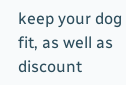keep your dog fit, as well as discount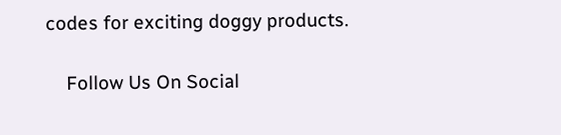codes for exciting doggy products.

    Follow Us On Social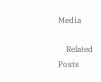Media

    Related Posts